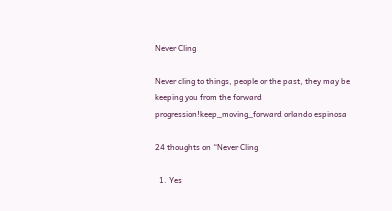Never Cling

Never cling to things, people or the past, they may be keeping you from the forward progression!keep_moving_forward orlando espinosa

24 thoughts on “Never Cling

  1. Yes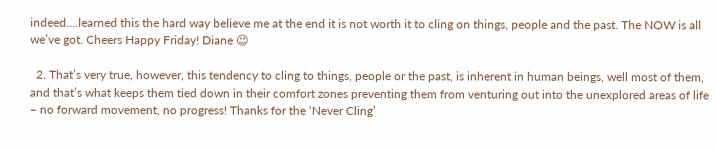indeed….learned this the hard way believe me at the end it is not worth it to cling on things, people and the past. The NOW is all we’ve got. Cheers Happy Friday! Diane 😉

  2. That’s very true, however, this tendency to cling to things, people or the past, is inherent in human beings, well most of them, and that’s what keeps them tied down in their comfort zones preventing them from venturing out into the unexplored areas of life – no forward movement, no progress! Thanks for the ‘Never Cling’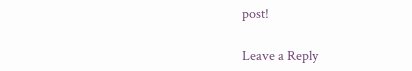post!

Leave a Reply